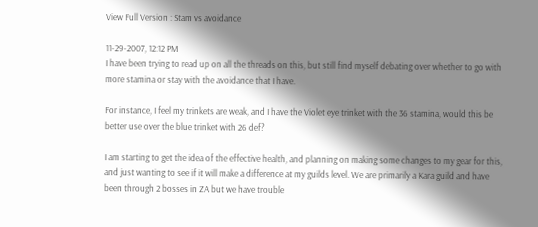View Full Version : Stam vs avoidance

11-29-2007, 12:12 PM
I have been trying to read up on all the threads on this, but still find myself debating over whether to go with more stamina or stay with the avoidance that I have.

For instance, I feel my trinkets are weak, and I have the Violet eye trinket with the 36 stamina, would this be better use over the blue trinket with 26 def?

I am starting to get the idea of the effective health, and planning on making some changes to my gear for this, and just wanting to see if it will make a difference at my guilds level. We are primarily a Kara guild and have been through 2 bosses in ZA but we have trouble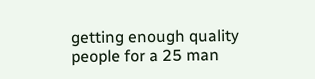getting enough quality people for a 25 man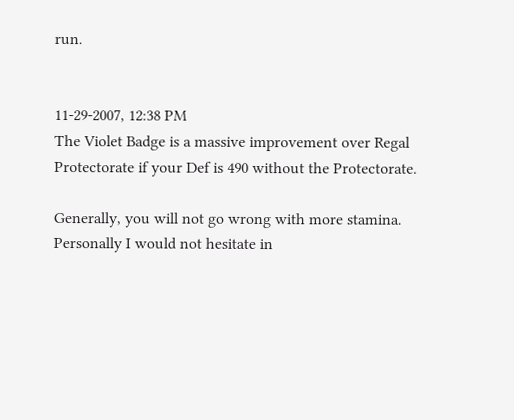run.


11-29-2007, 12:38 PM
The Violet Badge is a massive improvement over Regal Protectorate if your Def is 490 without the Protectorate.

Generally, you will not go wrong with more stamina. Personally I would not hesitate in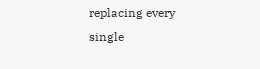replacing every single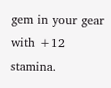gem in your gear with +12 stamina.